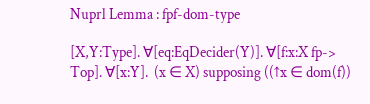Nuprl Lemma : fpf-dom-type

[X,Y:Type]. ∀[eq:EqDecider(Y)]. ∀[f:x:X fp-> Top]. ∀[x:Y].  (x ∈ X) supposing ((↑x ∈ dom(f))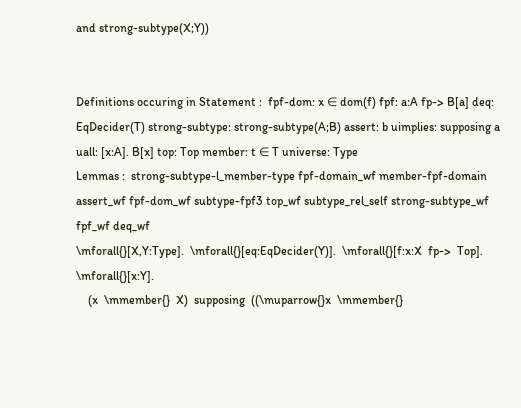and strong-subtype(X;Y))


Definitions occuring in Statement :  fpf-dom: x ∈ dom(f) fpf: a:A fp-> B[a] deq: EqDecider(T) strong-subtype: strong-subtype(A;B) assert: b uimplies: supposing a uall: [x:A]. B[x] top: Top member: t ∈ T universe: Type
Lemmas :  strong-subtype-l_member-type fpf-domain_wf member-fpf-domain assert_wf fpf-dom_wf subtype-fpf3 top_wf subtype_rel_self strong-subtype_wf fpf_wf deq_wf
\mforall{}[X,Y:Type].  \mforall{}[eq:EqDecider(Y)].  \mforall{}[f:x:X  fp->  Top].  \mforall{}[x:Y].
    (x  \mmember{}  X)  supposing  ((\muparrow{}x  \mmember{}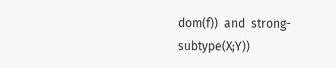dom(f))  and  strong-subtype(X;Y))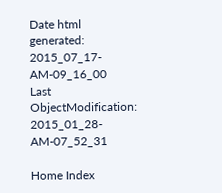Date html generated: 2015_07_17-AM-09_16_00
Last ObjectModification: 2015_01_28-AM-07_52_31

Home Index